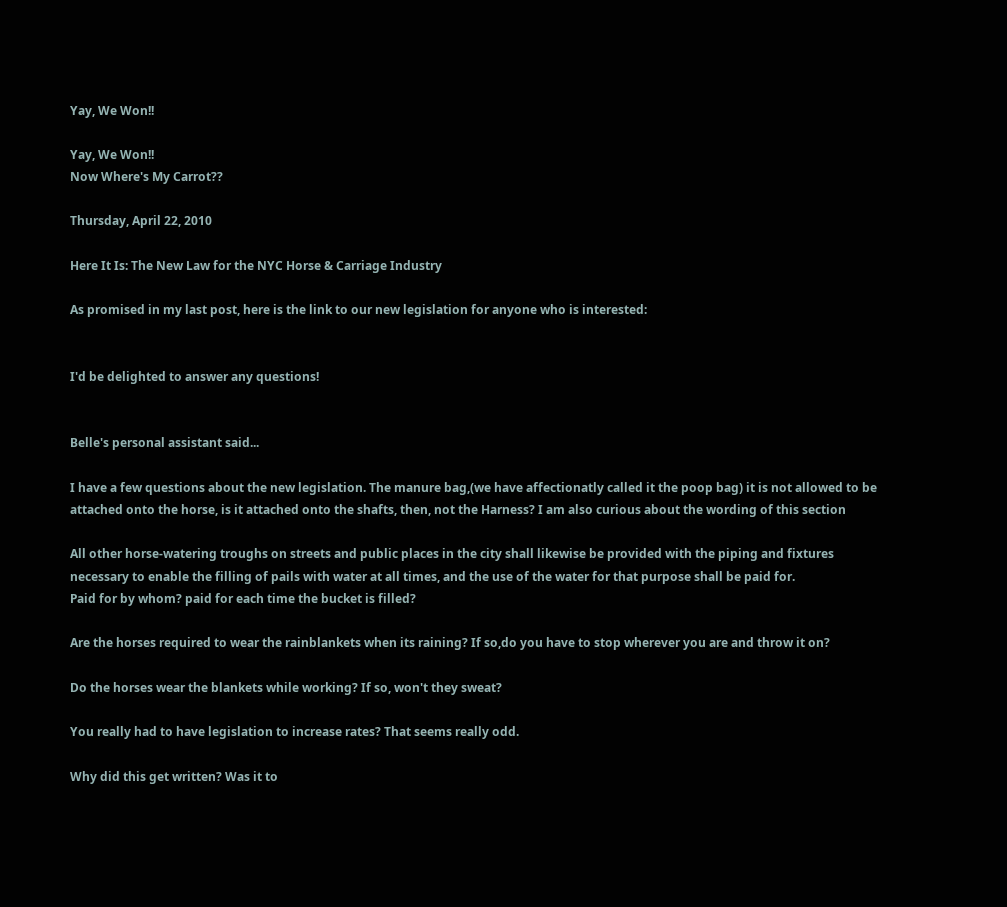Yay, We Won!!

Yay, We Won!!
Now Where's My Carrot??

Thursday, April 22, 2010

Here It Is: The New Law for the NYC Horse & Carriage Industry

As promised in my last post, here is the link to our new legislation for anyone who is interested:


I'd be delighted to answer any questions!


Belle's personal assistant said...

I have a few questions about the new legislation. The manure bag,(we have affectionatly called it the poop bag) it is not allowed to be attached onto the horse, is it attached onto the shafts, then, not the Harness? I am also curious about the wording of this section

All other horse-watering troughs on streets and public places in the city shall likewise be provided with the piping and fixtures necessary to enable the filling of pails with water at all times, and the use of the water for that purpose shall be paid for.
Paid for by whom? paid for each time the bucket is filled?

Are the horses required to wear the rainblankets when its raining? If so,do you have to stop wherever you are and throw it on?

Do the horses wear the blankets while working? If so, won't they sweat?

You really had to have legislation to increase rates? That seems really odd.

Why did this get written? Was it to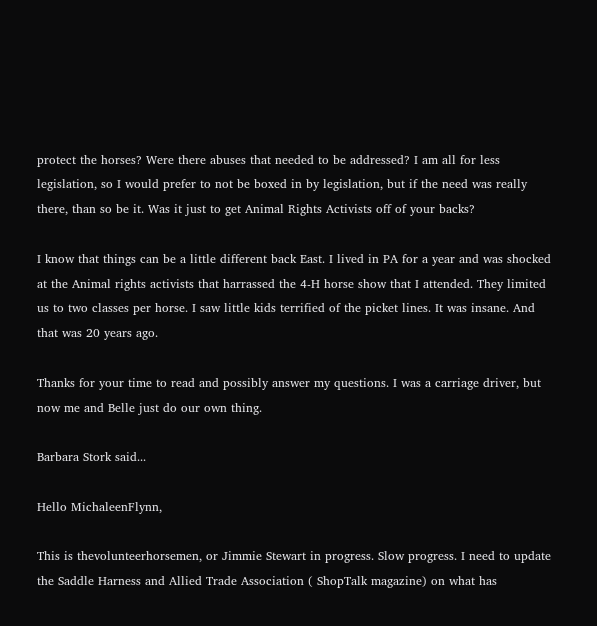protect the horses? Were there abuses that needed to be addressed? I am all for less legislation, so I would prefer to not be boxed in by legislation, but if the need was really there, than so be it. Was it just to get Animal Rights Activists off of your backs?

I know that things can be a little different back East. I lived in PA for a year and was shocked at the Animal rights activists that harrassed the 4-H horse show that I attended. They limited us to two classes per horse. I saw little kids terrified of the picket lines. It was insane. And that was 20 years ago.

Thanks for your time to read and possibly answer my questions. I was a carriage driver, but now me and Belle just do our own thing.

Barbara Stork said...

Hello MichaleenFlynn,

This is thevolunteerhorsemen, or Jimmie Stewart in progress. Slow progress. I need to update the Saddle Harness and Allied Trade Association ( ShopTalk magazine) on what has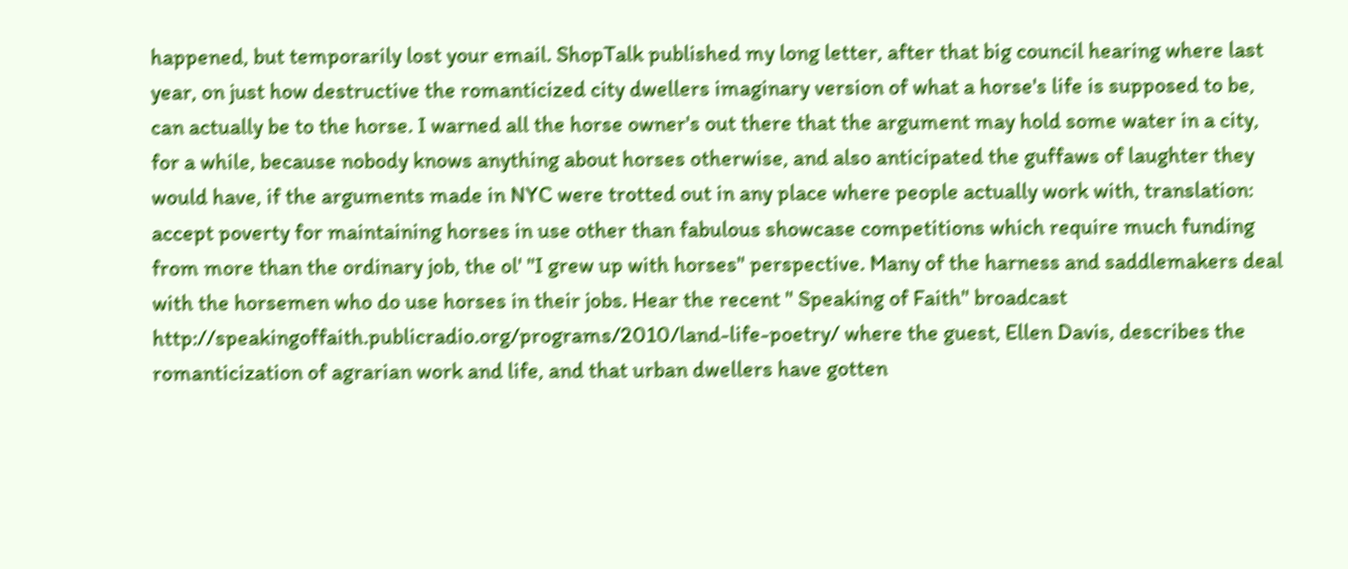happened, but temporarily lost your email. ShopTalk published my long letter, after that big council hearing where last year, on just how destructive the romanticized city dwellers imaginary version of what a horse's life is supposed to be, can actually be to the horse. I warned all the horse owner's out there that the argument may hold some water in a city, for a while, because nobody knows anything about horses otherwise, and also anticipated the guffaws of laughter they would have, if the arguments made in NYC were trotted out in any place where people actually work with, translation: accept poverty for maintaining horses in use other than fabulous showcase competitions which require much funding from more than the ordinary job, the ol' "I grew up with horses" perspective. Many of the harness and saddlemakers deal with the horsemen who do use horses in their jobs. Hear the recent " Speaking of Faith" broadcast http://speakingoffaith.publicradio.org/programs/2010/land-life-poetry/ where the guest, Ellen Davis, describes the romanticization of agrarian work and life, and that urban dwellers have gotten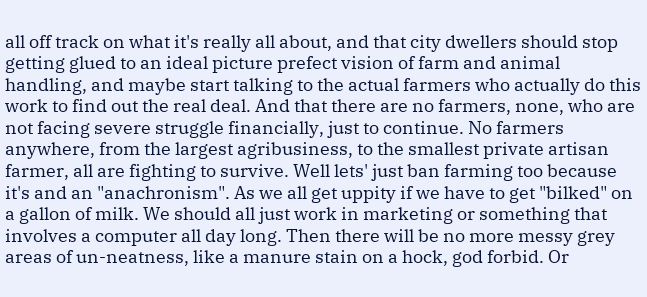all off track on what it's really all about, and that city dwellers should stop getting glued to an ideal picture prefect vision of farm and animal handling, and maybe start talking to the actual farmers who actually do this work to find out the real deal. And that there are no farmers, none, who are not facing severe struggle financially, just to continue. No farmers anywhere, from the largest agribusiness, to the smallest private artisan farmer, all are fighting to survive. Well lets' just ban farming too because it's and an "anachronism". As we all get uppity if we have to get "bilked" on a gallon of milk. We should all just work in marketing or something that involves a computer all day long. Then there will be no more messy grey areas of un-neatness, like a manure stain on a hock, god forbid. Or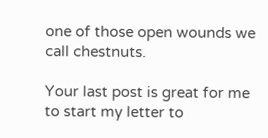one of those open wounds we call chestnuts.

Your last post is great for me to start my letter to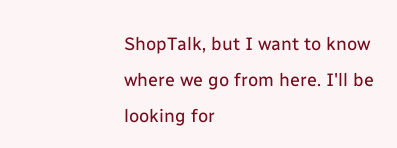ShopTalk, but I want to know where we go from here. I'll be looking for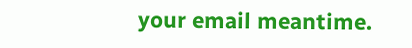your email meantime.